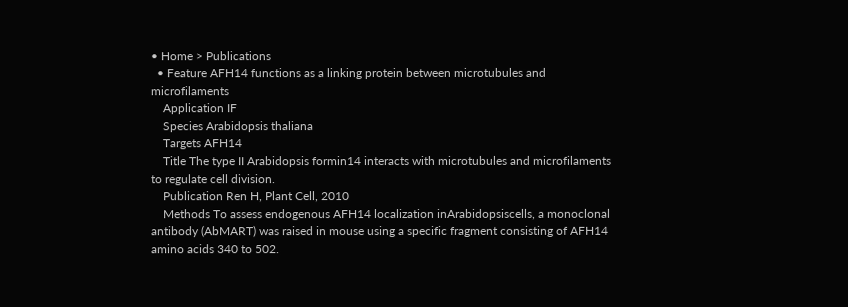• Home > Publications
  • Feature AFH14 functions as a linking protein between microtubules and microfilaments
    Application IF
    Species Arabidopsis thaliana
    Targets AFH14
    Title The type II Arabidopsis formin14 interacts with microtubules and microfilaments to regulate cell division.
    Publication Ren H, Plant Cell, 2010
    Methods To assess endogenous AFH14 localization inArabidopsiscells, a monoclonal antibody (AbMART) was raised in mouse using a specific fragment consisting of AFH14 amino acids 340 to 502.